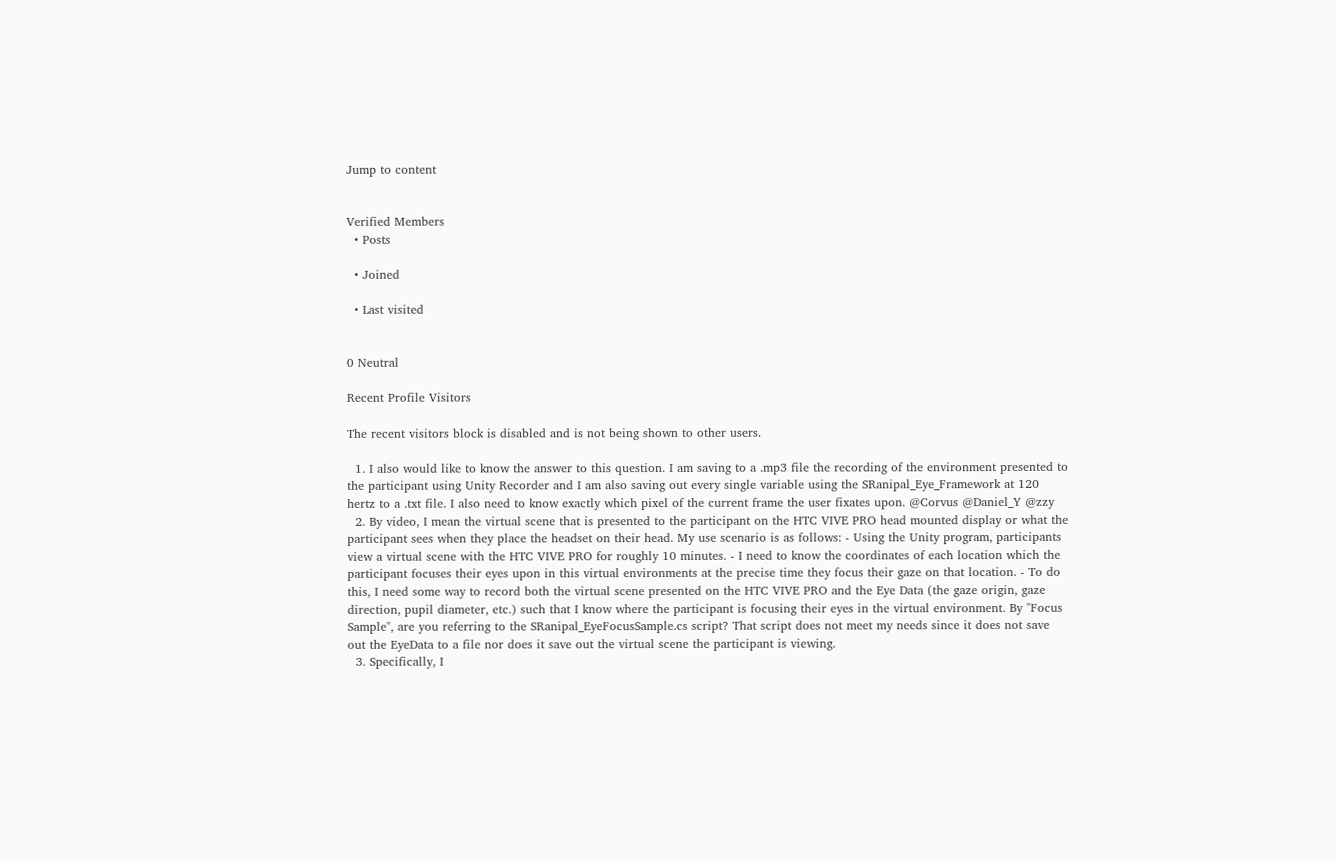Jump to content


Verified Members
  • Posts

  • Joined

  • Last visited


0 Neutral

Recent Profile Visitors

The recent visitors block is disabled and is not being shown to other users.

  1. I also would like to know the answer to this question. I am saving to a .mp3 file the recording of the environment presented to the participant using Unity Recorder and I am also saving out every single variable using the SRanipal_Eye_Framework at 120 hertz to a .txt file. I also need to know exactly which pixel of the current frame the user fixates upon. @Corvus @Daniel_Y @zzy
  2. By video, I mean the virtual scene that is presented to the participant on the HTC VIVE PRO head mounted display or what the participant sees when they place the headset on their head. My use scenario is as follows: - Using the Unity program, participants view a virtual scene with the HTC VIVE PRO for roughly 10 minutes. - I need to know the coordinates of each location which the participant focuses their eyes upon in this virtual environments at the precise time they focus their gaze on that location. - To do this, I need some way to record both the virtual scene presented on the HTC VIVE PRO and the Eye Data (the gaze origin, gaze direction, pupil diameter, etc.) such that I know where the participant is focusing their eyes in the virtual environment. By "Focus Sample", are you referring to the SRanipal_EyeFocusSample.cs script? That script does not meet my needs since it does not save out the EyeData to a file nor does it save out the virtual scene the participant is viewing.
  3. Specifically, I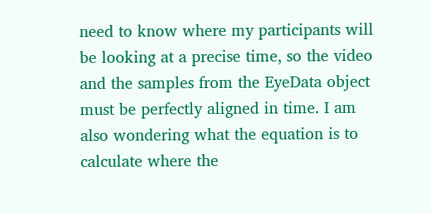need to know where my participants will be looking at a precise time, so the video and the samples from the EyeData object must be perfectly aligned in time. I am also wondering what the equation is to calculate where the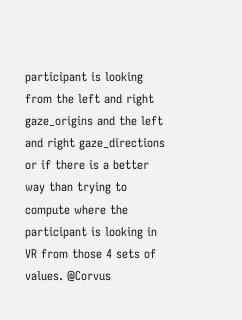participant is looking from the left and right gaze_origins and the left and right gaze_directions or if there is a better way than trying to compute where the participant is looking in VR from those 4 sets of values. @Corvus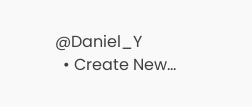@Daniel_Y
  • Create New...